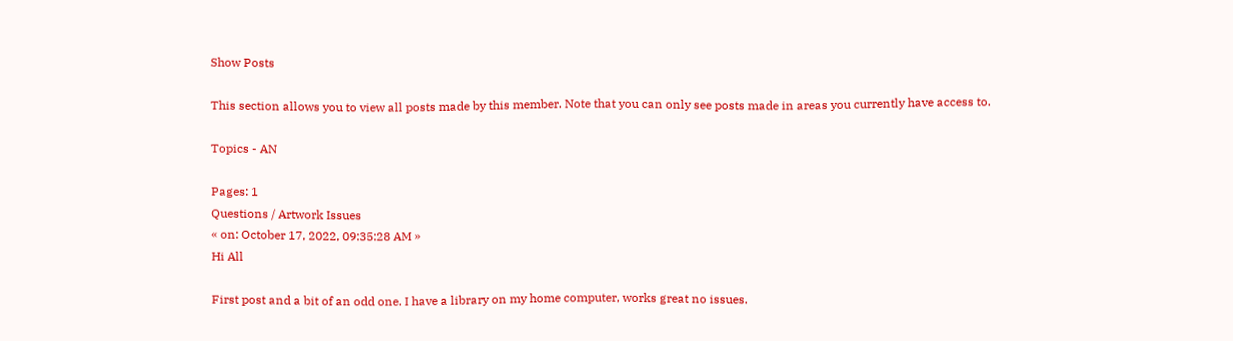Show Posts

This section allows you to view all posts made by this member. Note that you can only see posts made in areas you currently have access to.

Topics - AN

Pages: 1
Questions / Artwork Issues
« on: October 17, 2022, 09:35:28 AM »
Hi All

First post and a bit of an odd one. I have a library on my home computer, works great no issues.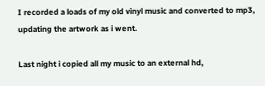I recorded a loads of my old vinyl music and converted to mp3, updating the artwork as i went.

Last night i copied all my music to an external hd,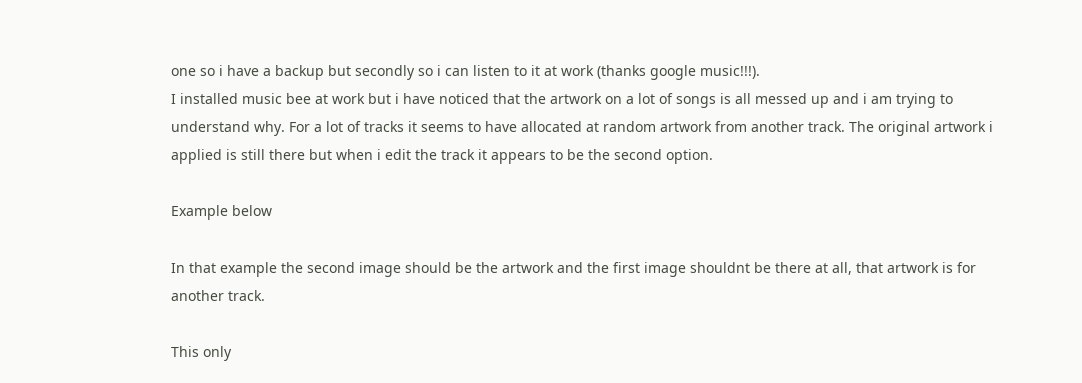one so i have a backup but secondly so i can listen to it at work (thanks google music!!!).
I installed music bee at work but i have noticed that the artwork on a lot of songs is all messed up and i am trying to understand why. For a lot of tracks it seems to have allocated at random artwork from another track. The original artwork i applied is still there but when i edit the track it appears to be the second option.

Example below

In that example the second image should be the artwork and the first image shouldnt be there at all, that artwork is for another track.

This only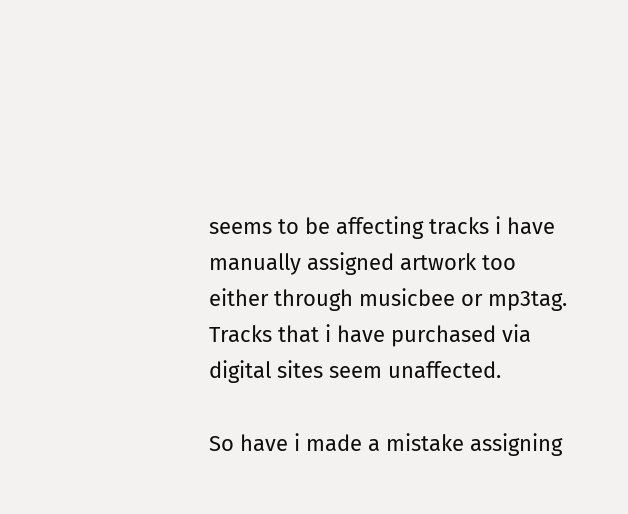seems to be affecting tracks i have manually assigned artwork too either through musicbee or mp3tag.
Tracks that i have purchased via digital sites seem unaffected.

So have i made a mistake assigning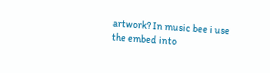artwork? In music bee i use the embed into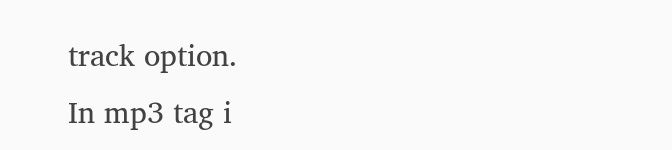track option.
In mp3 tag i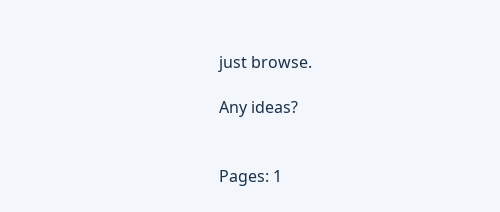just browse.

Any ideas?


Pages: 1